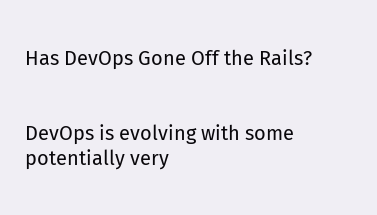Has DevOps Gone Off the Rails?


DevOps is evolving with some potentially very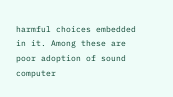harmful choices embedded in it. Among these are poor adoption of sound computer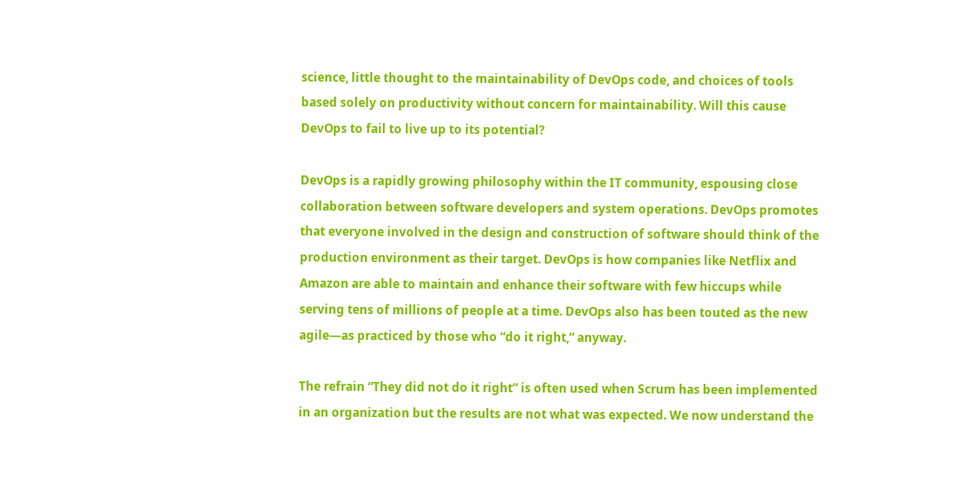science, little thought to the maintainability of DevOps code, and choices of tools based solely on productivity without concern for maintainability. Will this cause DevOps to fail to live up to its potential?

DevOps is a rapidly growing philosophy within the IT community, espousing close collaboration between software developers and system operations. DevOps promotes that everyone involved in the design and construction of software should think of the production environment as their target. DevOps is how companies like Netflix and Amazon are able to maintain and enhance their software with few hiccups while serving tens of millions of people at a time. DevOps also has been touted as the new agile—as practiced by those who “do it right,” anyway.

The refrain “They did not do it right” is often used when Scrum has been implemented in an organization but the results are not what was expected. We now understand the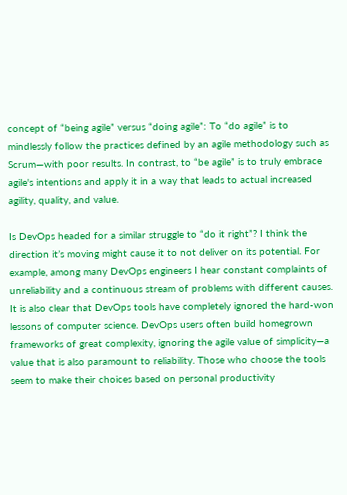concept of “being agile” versus “doing agile”: To “do agile” is to mindlessly follow the practices defined by an agile methodology such as Scrum—with poor results. In contrast, to “be agile” is to truly embrace agile's intentions and apply it in a way that leads to actual increased agility, quality, and value.

Is DevOps headed for a similar struggle to “do it right”? I think the direction it’s moving might cause it to not deliver on its potential. For example, among many DevOps engineers I hear constant complaints of unreliability and a continuous stream of problems with different causes. It is also clear that DevOps tools have completely ignored the hard-won lessons of computer science. DevOps users often build homegrown frameworks of great complexity, ignoring the agile value of simplicity—a value that is also paramount to reliability. Those who choose the tools seem to make their choices based on personal productivity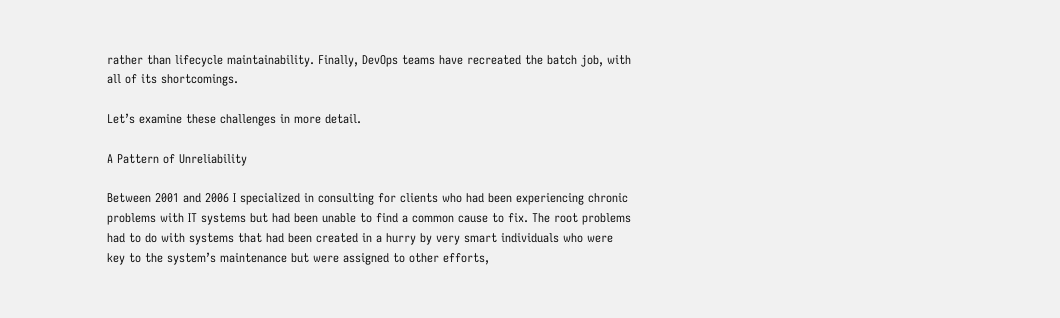rather than lifecycle maintainability. Finally, DevOps teams have recreated the batch job, with all of its shortcomings.

Let’s examine these challenges in more detail.

A Pattern of Unreliability

Between 2001 and 2006 I specialized in consulting for clients who had been experiencing chronic problems with IT systems but had been unable to find a common cause to fix. The root problems had to do with systems that had been created in a hurry by very smart individuals who were key to the system’s maintenance but were assigned to other efforts,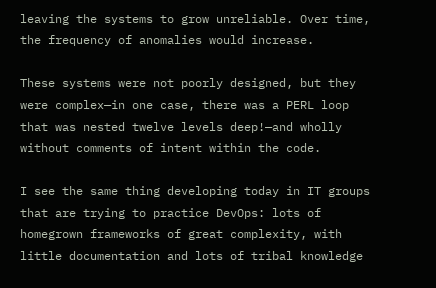leaving the systems to grow unreliable. Over time, the frequency of anomalies would increase.

These systems were not poorly designed, but they were complex—in one case, there was a PERL loop that was nested twelve levels deep!—and wholly without comments of intent within the code.

I see the same thing developing today in IT groups that are trying to practice DevOps: lots of homegrown frameworks of great complexity, with little documentation and lots of tribal knowledge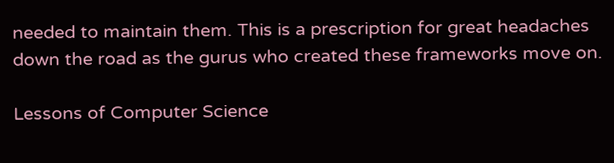needed to maintain them. This is a prescription for great headaches down the road as the gurus who created these frameworks move on.

Lessons of Computer Science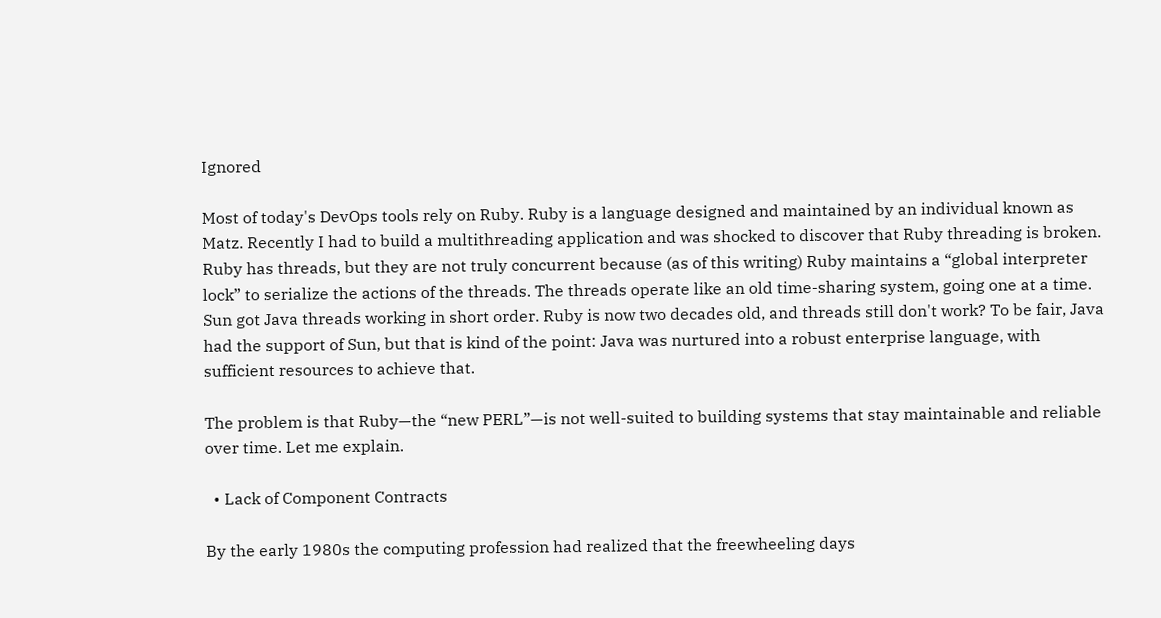Ignored

Most of today's DevOps tools rely on Ruby. Ruby is a language designed and maintained by an individual known as Matz. Recently I had to build a multithreading application and was shocked to discover that Ruby threading is broken. Ruby has threads, but they are not truly concurrent because (as of this writing) Ruby maintains a “global interpreter lock” to serialize the actions of the threads. The threads operate like an old time-sharing system, going one at a time. Sun got Java threads working in short order. Ruby is now two decades old, and threads still don't work? To be fair, Java had the support of Sun, but that is kind of the point: Java was nurtured into a robust enterprise language, with sufficient resources to achieve that.

The problem is that Ruby—the “new PERL”—is not well-suited to building systems that stay maintainable and reliable over time. Let me explain.

  • Lack of Component Contracts

By the early 1980s the computing profession had realized that the freewheeling days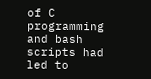of C programming and bash scripts had led to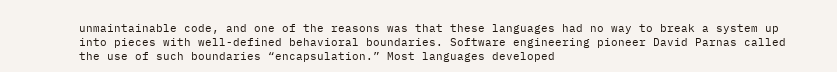unmaintainable code, and one of the reasons was that these languages had no way to break a system up into pieces with well-defined behavioral boundaries. Software engineering pioneer David Parnas called the use of such boundaries “encapsulation.” Most languages developed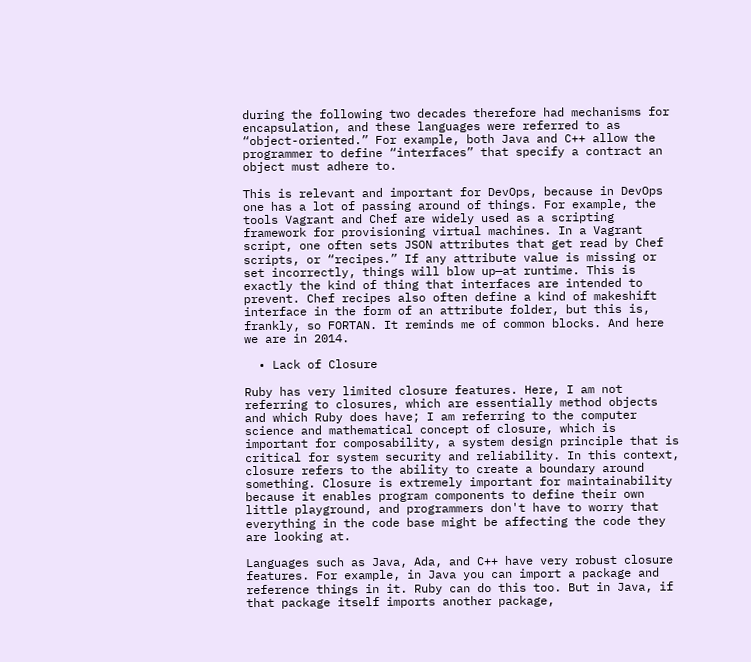during the following two decades therefore had mechanisms for encapsulation, and these languages were referred to as “object-oriented.” For example, both Java and C++ allow the programmer to define “interfaces” that specify a contract an object must adhere to.

This is relevant and important for DevOps, because in DevOps one has a lot of passing around of things. For example, the tools Vagrant and Chef are widely used as a scripting framework for provisioning virtual machines. In a Vagrant script, one often sets JSON attributes that get read by Chef scripts, or “recipes.” If any attribute value is missing or set incorrectly, things will blow up—at runtime. This is exactly the kind of thing that interfaces are intended to prevent. Chef recipes also often define a kind of makeshift interface in the form of an attribute folder, but this is, frankly, so FORTAN. It reminds me of common blocks. And here we are in 2014.

  • Lack of Closure

Ruby has very limited closure features. Here, I am not referring to closures, which are essentially method objects and which Ruby does have; I am referring to the computer science and mathematical concept of closure, which is important for composability, a system design principle that is critical for system security and reliability. In this context, closure refers to the ability to create a boundary around something. Closure is extremely important for maintainability because it enables program components to define their own little playground, and programmers don't have to worry that everything in the code base might be affecting the code they are looking at.

Languages such as Java, Ada, and C++ have very robust closure features. For example, in Java you can import a package and reference things in it. Ruby can do this too. But in Java, if that package itself imports another package,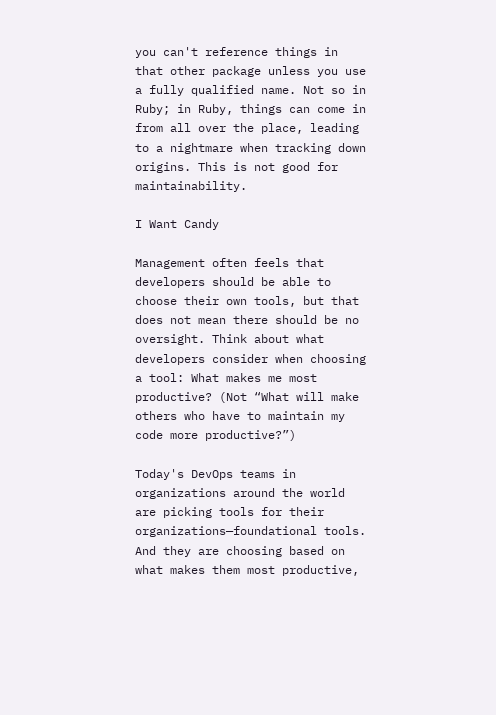you can't reference things in that other package unless you use a fully qualified name. Not so in Ruby; in Ruby, things can come in from all over the place, leading to a nightmare when tracking down origins. This is not good for maintainability.

I Want Candy

Management often feels that developers should be able to choose their own tools, but that does not mean there should be no oversight. Think about what developers consider when choosing a tool: What makes me most productive? (Not “What will make others who have to maintain my code more productive?”)

Today's DevOps teams in organizations around the world are picking tools for their organizations—foundational tools. And they are choosing based on what makes them most productive,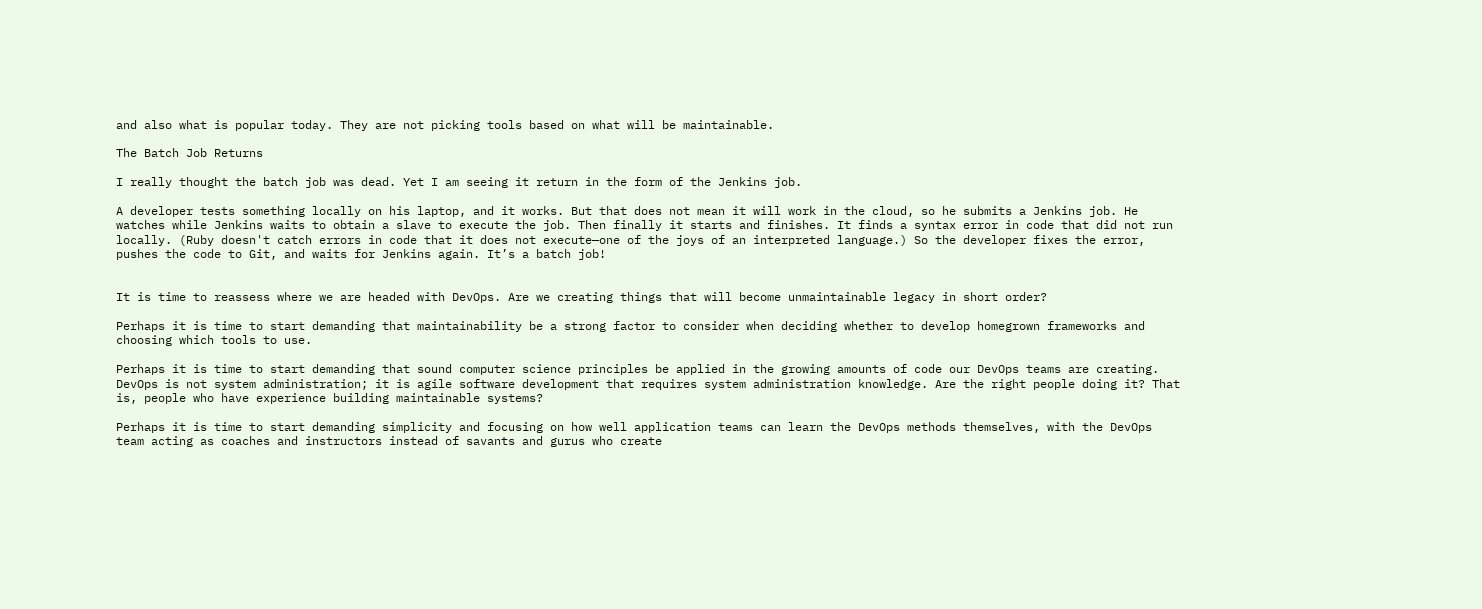and also what is popular today. They are not picking tools based on what will be maintainable.

The Batch Job Returns

I really thought the batch job was dead. Yet I am seeing it return in the form of the Jenkins job.

A developer tests something locally on his laptop, and it works. But that does not mean it will work in the cloud, so he submits a Jenkins job. He watches while Jenkins waits to obtain a slave to execute the job. Then finally it starts and finishes. It finds a syntax error in code that did not run locally. (Ruby doesn't catch errors in code that it does not execute—one of the joys of an interpreted language.) So the developer fixes the error, pushes the code to Git, and waits for Jenkins again. It’s a batch job!


It is time to reassess where we are headed with DevOps. Are we creating things that will become unmaintainable legacy in short order?

Perhaps it is time to start demanding that maintainability be a strong factor to consider when deciding whether to develop homegrown frameworks and choosing which tools to use.

Perhaps it is time to start demanding that sound computer science principles be applied in the growing amounts of code our DevOps teams are creating. DevOps is not system administration; it is agile software development that requires system administration knowledge. Are the right people doing it? That is, people who have experience building maintainable systems?

Perhaps it is time to start demanding simplicity and focusing on how well application teams can learn the DevOps methods themselves, with the DevOps team acting as coaches and instructors instead of savants and gurus who create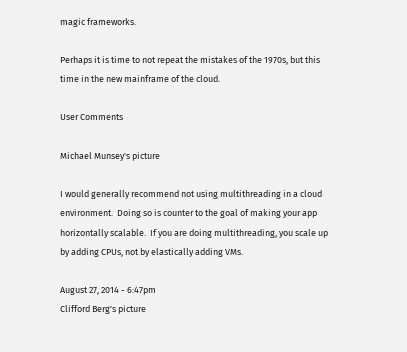magic frameworks.

Perhaps it is time to not repeat the mistakes of the 1970s, but this time in the new mainframe of the cloud.

User Comments

Michael Munsey's picture

I would generally recommend not using multithreading in a cloud environment.  Doing so is counter to the goal of making your app horizontally scalable.  If you are doing multithreading, you scale up by adding CPUs, not by elastically adding VMs.

August 27, 2014 - 6:47pm
Clifford Berg's picture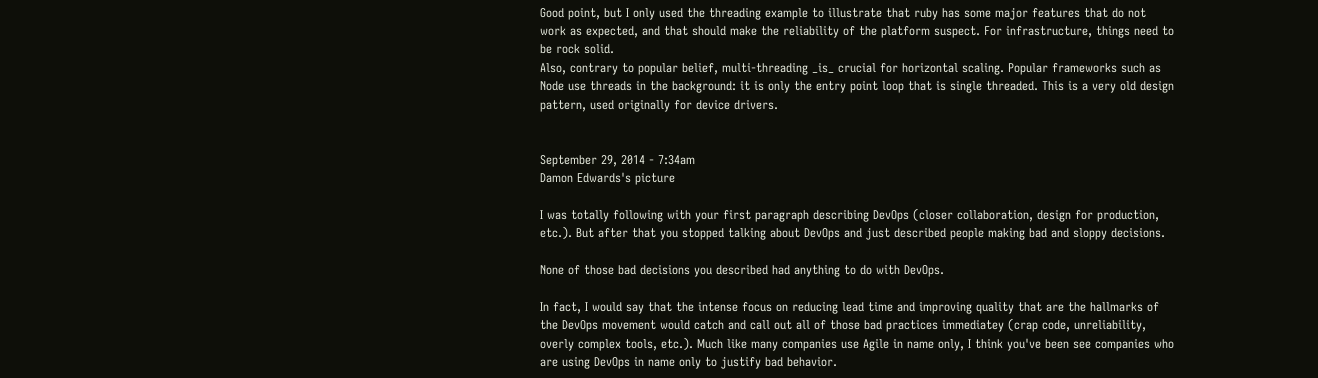Good point, but I only used the threading example to illustrate that ruby has some major features that do not work as expected, and that should make the reliability of the platform suspect. For infrastructure, things need to be rock solid.
Also, contrary to popular belief, multi-threading _is_ crucial for horizontal scaling. Popular frameworks such as Node use threads in the background: it is only the entry point loop that is single threaded. This is a very old design pattern, used originally for device drivers.


September 29, 2014 - 7:34am
Damon Edwards's picture

I was totally following with your first paragraph describing DevOps (closer collaboration, design for production, etc.). But after that you stopped talking about DevOps and just described people making bad and sloppy decisions.

None of those bad decisions you described had anything to do with DevOps.

In fact, I would say that the intense focus on reducing lead time and improving quality that are the hallmarks of the DevOps movement would catch and call out all of those bad practices immediatey (crap code, unreliability, overly complex tools, etc.). Much like many companies use Agile in name only, I think you've been see companies who are using DevOps in name only to justify bad behavior.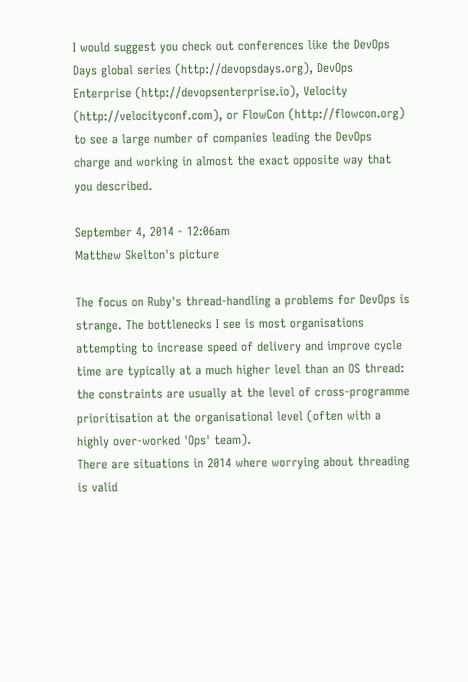I would suggest you check out conferences like the DevOps Days global series (http://devopsdays.org), DevOps Enterprise (http://devopsenterprise.io), Velocity (http://velocityconf.com), or FlowCon (http://flowcon.org) to see a large number of companies leading the DevOps charge and working in almost the exact opposite way that you described.

September 4, 2014 - 12:06am
Matthew Skelton's picture

The focus on Ruby's thread-handling a problems for DevOps is strange. The bottlenecks I see is most organisations attempting to increase speed of delivery and improve cycle time are typically at a much higher level than an OS thread: the constraints are usually at the level of cross-programme prioritisation at the organisational level (often with a highly over-worked 'Ops' team).
There are situations in 2014 where worrying about threading is valid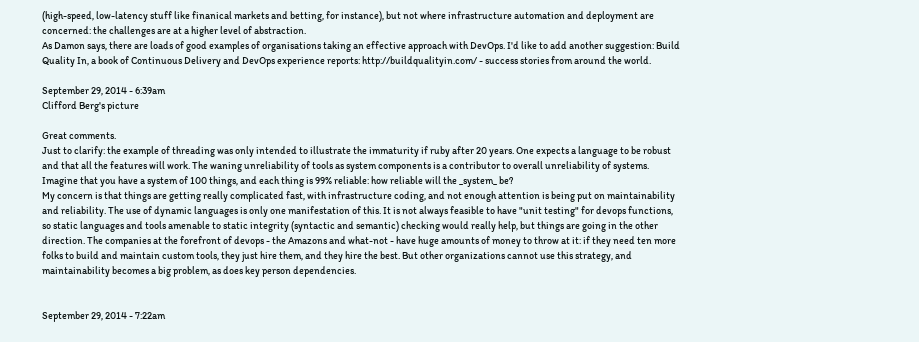(high-speed, low-latency stuff like finanical markets and betting, for instance), but not where infrastructure automation and deployment are concerned: the challenges are at a higher level of abstraction.
As Damon says, there are loads of good examples of organisations taking an effective approach with DevOps. I'd like to add another suggestion: Build Quality In, a book of Continuous Delivery and DevOps experience reports: http://buildqualityin.com/ - success stories from around the world.

September 29, 2014 - 6:39am
Clifford Berg's picture

Great comments.
Just to clarify: the example of threading was only intended to illustrate the immaturity if ruby after 20 years. One expects a language to be robust and that all the features will work. The waning unreliability of tools as system components is a contributor to overall unreliability of systems. Imagine that you have a system of 100 things, and each thing is 99% reliable: how reliable will the _system_ be?
My concern is that things are getting really complicated fast, with infrastructure coding, and not enough attention is being put on maintainability and reliability. The use of dynamic languages is only one manifestation of this. It is not always feasible to have "unit testing" for devops functions, so static languages and tools amenable to static integrity (syntactic and semantic) checking would really help, but things are going in the other direction. The companies at the forefront of devops - the Amazons and what-not - have huge amounts of money to throw at it: if they need ten more folks to build and maintain custom tools, they just hire them, and they hire the best. But other organizations cannot use this strategy, and maintainability becomes a big problem, as does key person dependencies.


September 29, 2014 - 7:22am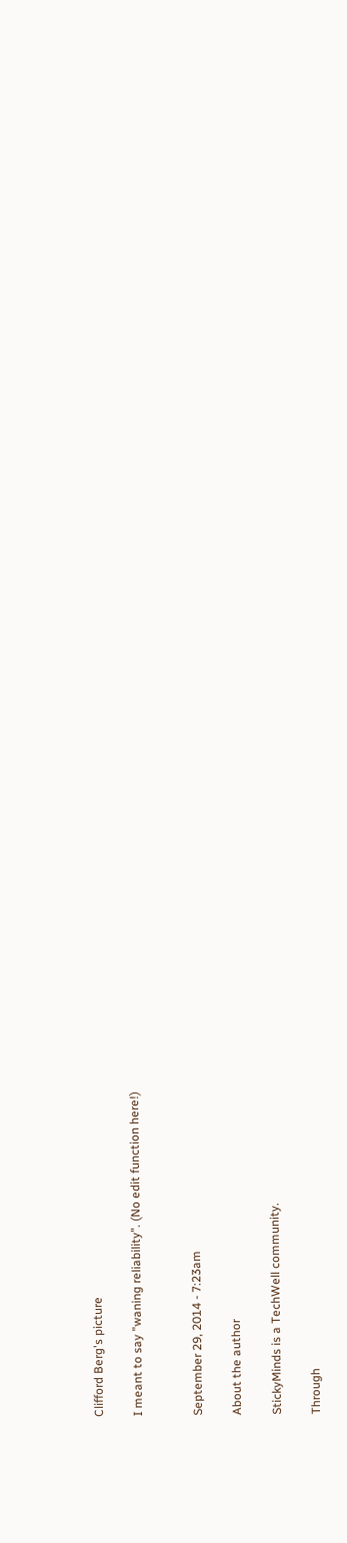Clifford Berg's picture

I meant to say "waning reliability". (No edit function here!)


September 29, 2014 - 7:23am

About the author

StickyMinds is a TechWell community.

Through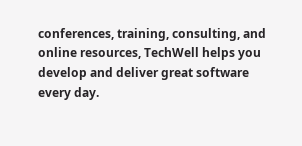conferences, training, consulting, and online resources, TechWell helps you develop and deliver great software every day.